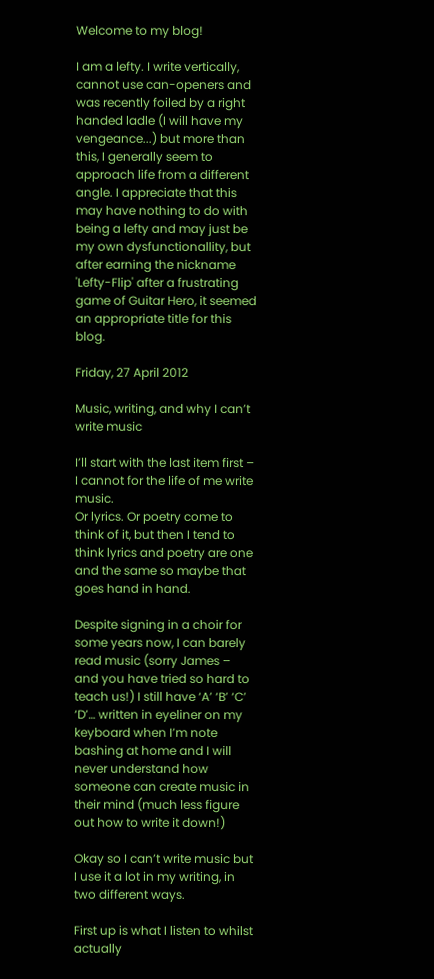Welcome to my blog!

I am a lefty. I write vertically, cannot use can-openers and was recently foiled by a right handed ladle (I will have my vengeance...) but more than this, I generally seem to approach life from a different angle. I appreciate that this may have nothing to do with being a lefty and may just be my own dysfunctionallity, but after earning the nickname 'Lefty-Flip' after a frustrating game of Guitar Hero, it seemed an appropriate title for this blog.

Friday, 27 April 2012

Music, writing, and why I can’t write music

I’ll start with the last item first – I cannot for the life of me write music.
Or lyrics. Or poetry come to think of it, but then I tend to think lyrics and poetry are one and the same so maybe that goes hand in hand.

Despite signing in a choir for some years now, I can barely read music (sorry James – and you have tried so hard to teach us!) I still have ‘A’ ‘B’ ‘C’ ‘D’… written in eyeliner on my keyboard when I’m note bashing at home and I will never understand how someone can create music in their mind (much less figure out how to write it down!)

Okay so I can’t write music but I use it a lot in my writing, in two different ways.

First up is what I listen to whilst actually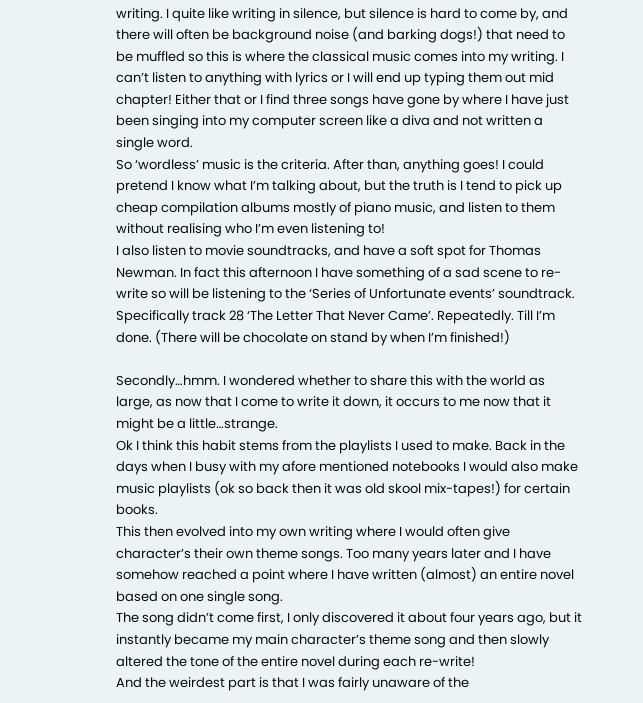writing. I quite like writing in silence, but silence is hard to come by, and there will often be background noise (and barking dogs!) that need to be muffled so this is where the classical music comes into my writing. I can’t listen to anything with lyrics or I will end up typing them out mid chapter! Either that or I find three songs have gone by where I have just been singing into my computer screen like a diva and not written a single word.
So ‘wordless’ music is the criteria. After than, anything goes! I could pretend I know what I’m talking about, but the truth is I tend to pick up cheap compilation albums mostly of piano music, and listen to them without realising who I’m even listening to!
I also listen to movie soundtracks, and have a soft spot for Thomas Newman. In fact this afternoon I have something of a sad scene to re-write so will be listening to the ‘Series of Unfortunate events’ soundtrack. Specifically track 28 ‘The Letter That Never Came’. Repeatedly. Till I’m done. (There will be chocolate on stand by when I’m finished!)

Secondly…hmm. I wondered whether to share this with the world as large, as now that I come to write it down, it occurs to me now that it might be a little…strange.
Ok I think this habit stems from the playlists I used to make. Back in the days when I busy with my afore mentioned notebooks I would also make music playlists (ok so back then it was old skool mix-tapes!) for certain books.
This then evolved into my own writing where I would often give character’s their own theme songs. Too many years later and I have somehow reached a point where I have written (almost) an entire novel based on one single song.
The song didn’t come first, I only discovered it about four years ago, but it instantly became my main character’s theme song and then slowly altered the tone of the entire novel during each re-write!
And the weirdest part is that I was fairly unaware of the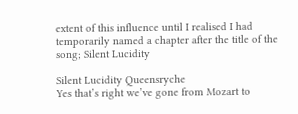extent of this influence until I realised I had temporarily named a chapter after the title of the song; Silent Lucidity

Silent Lucidity Queensryche
Yes that’s right we’ve gone from Mozart to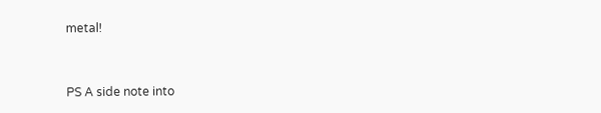metal!


PS A side note into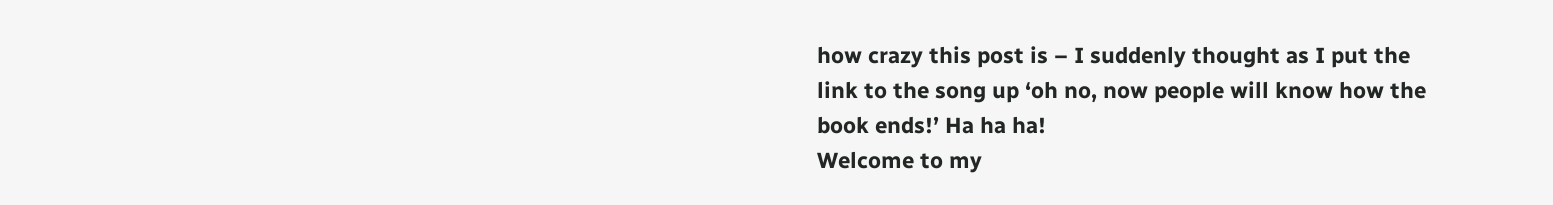how crazy this post is – I suddenly thought as I put the link to the song up ‘oh no, now people will know how the book ends!’ Ha ha ha!
Welcome to my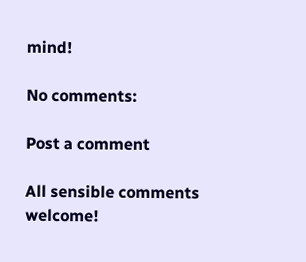mind!

No comments:

Post a comment

All sensible comments welcome!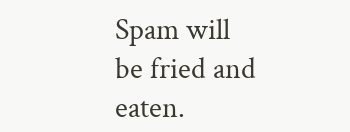Spam will be fried and eaten.